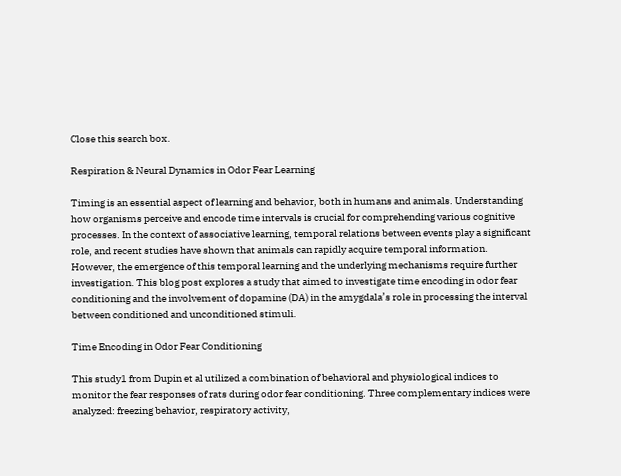Close this search box.

Respiration & Neural Dynamics in Odor Fear Learning

Timing is an essential aspect of learning and behavior, both in humans and animals. Understanding how organisms perceive and encode time intervals is crucial for comprehending various cognitive processes. In the context of associative learning, temporal relations between events play a significant role, and recent studies have shown that animals can rapidly acquire temporal information. However, the emergence of this temporal learning and the underlying mechanisms require further investigation. This blog post explores a study that aimed to investigate time encoding in odor fear conditioning and the involvement of dopamine (DA) in the amygdala’s role in processing the interval between conditioned and unconditioned stimuli.

Time Encoding in Odor Fear Conditioning

This study1 from Dupin et al utilized a combination of behavioral and physiological indices to monitor the fear responses of rats during odor fear conditioning. Three complementary indices were analyzed: freezing behavior, respiratory activity,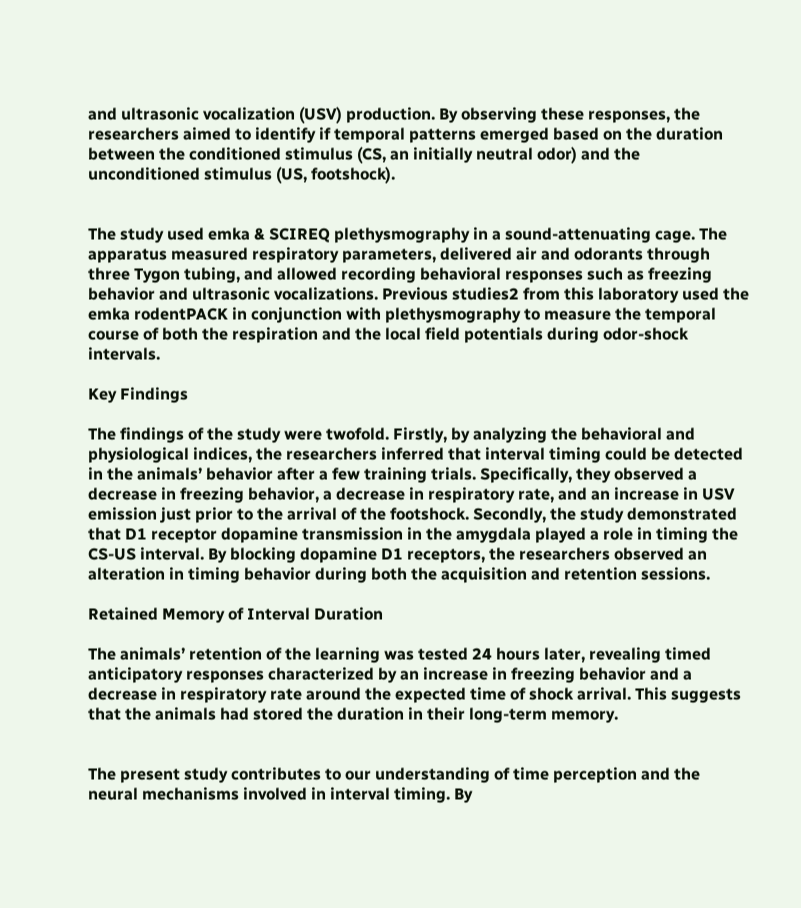and ultrasonic vocalization (USV) production. By observing these responses, the researchers aimed to identify if temporal patterns emerged based on the duration between the conditioned stimulus (CS, an initially neutral odor) and the unconditioned stimulus (US, footshock).


The study used emka & SCIREQ plethysmography in a sound-attenuating cage. The apparatus measured respiratory parameters, delivered air and odorants through three Tygon tubing, and allowed recording behavioral responses such as freezing behavior and ultrasonic vocalizations. Previous studies2 from this laboratory used the emka rodentPACK in conjunction with plethysmography to measure the temporal course of both the respiration and the local field potentials during odor-shock intervals.

Key Findings

The findings of the study were twofold. Firstly, by analyzing the behavioral and physiological indices, the researchers inferred that interval timing could be detected in the animals’ behavior after a few training trials. Specifically, they observed a decrease in freezing behavior, a decrease in respiratory rate, and an increase in USV emission just prior to the arrival of the footshock. Secondly, the study demonstrated that D1 receptor dopamine transmission in the amygdala played a role in timing the CS-US interval. By blocking dopamine D1 receptors, the researchers observed an alteration in timing behavior during both the acquisition and retention sessions.

Retained Memory of Interval Duration

The animals’ retention of the learning was tested 24 hours later, revealing timed anticipatory responses characterized by an increase in freezing behavior and a decrease in respiratory rate around the expected time of shock arrival. This suggests that the animals had stored the duration in their long-term memory.


The present study contributes to our understanding of time perception and the neural mechanisms involved in interval timing. By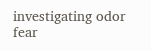investigating odor fear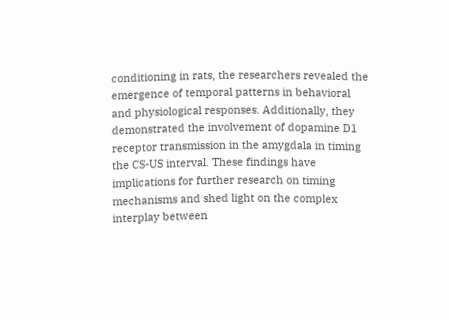conditioning in rats, the researchers revealed the emergence of temporal patterns in behavioral and physiological responses. Additionally, they demonstrated the involvement of dopamine D1 receptor transmission in the amygdala in timing the CS-US interval. These findings have implications for further research on timing mechanisms and shed light on the complex interplay between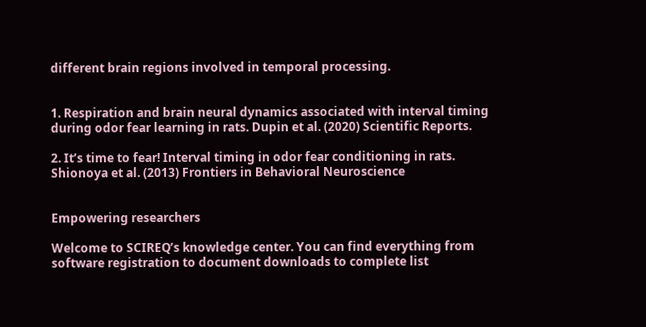different brain regions involved in temporal processing.


1. Respiration and brain neural dynamics associated with interval timing during odor fear learning in rats. Dupin et al. (2020) Scientific Reports.

2. It’s time to fear! Interval timing in odor fear conditioning in rats. Shionoya et al. (2013) Frontiers in Behavioral Neuroscience


Empowering researchers

Welcome to SCIREQ’s knowledge center. You can find everything from software registration to document downloads to complete list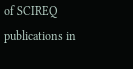of SCIREQ publications in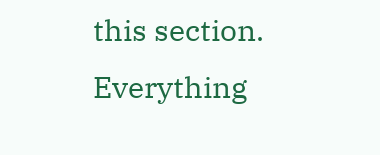this section. Everything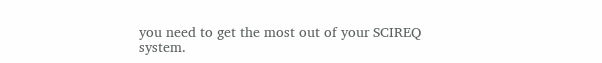you need to get the most out of your SCIREQ system.